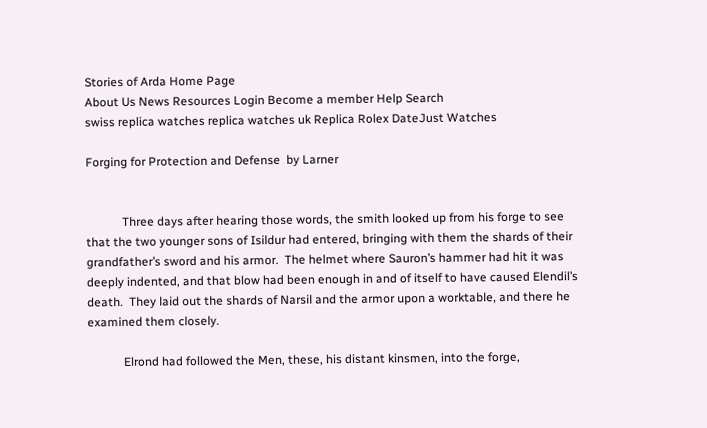Stories of Arda Home Page
About Us News Resources Login Become a member Help Search
swiss replica watches replica watches uk Replica Rolex DateJust Watches

Forging for Protection and Defense  by Larner


            Three days after hearing those words, the smith looked up from his forge to see that the two younger sons of Isildur had entered, bringing with them the shards of their grandfather’s sword and his armor.  The helmet where Sauron’s hammer had hit it was deeply indented, and that blow had been enough in and of itself to have caused Elendil’s death.  They laid out the shards of Narsil and the armor upon a worktable, and there he examined them closely.

            Elrond had followed the Men, these, his distant kinsmen, into the forge,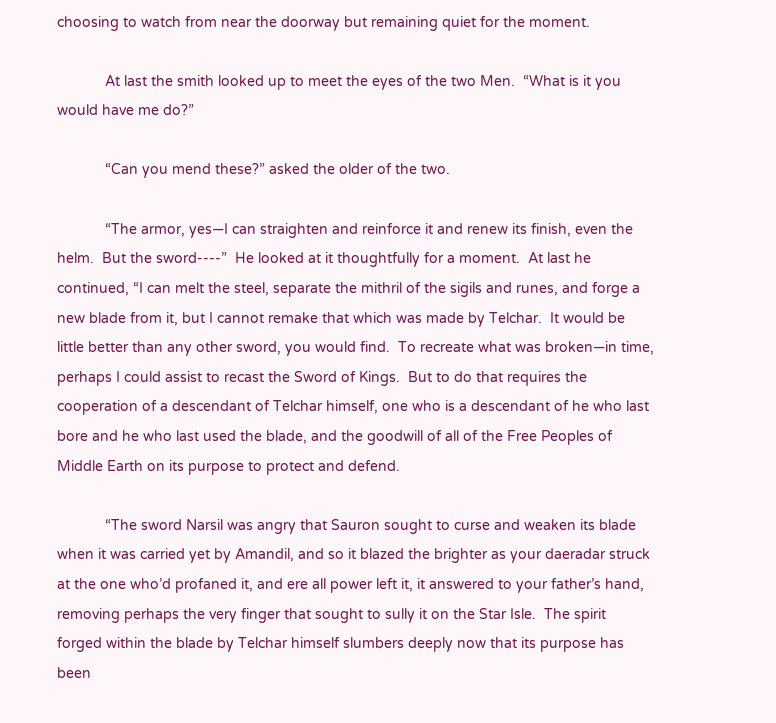choosing to watch from near the doorway but remaining quiet for the moment.

            At last the smith looked up to meet the eyes of the two Men.  “What is it you would have me do?”

            “Can you mend these?” asked the older of the two.

            “The armor, yes—I can straighten and reinforce it and renew its finish, even the helm.  But the sword----”  He looked at it thoughtfully for a moment.  At last he continued, “I can melt the steel, separate the mithril of the sigils and runes, and forge a new blade from it, but I cannot remake that which was made by Telchar.  It would be little better than any other sword, you would find.  To recreate what was broken—in time, perhaps I could assist to recast the Sword of Kings.  But to do that requires the cooperation of a descendant of Telchar himself, one who is a descendant of he who last bore and he who last used the blade, and the goodwill of all of the Free Peoples of Middle Earth on its purpose to protect and defend.

            “The sword Narsil was angry that Sauron sought to curse and weaken its blade when it was carried yet by Amandil, and so it blazed the brighter as your daeradar struck at the one who’d profaned it, and ere all power left it, it answered to your father’s hand, removing perhaps the very finger that sought to sully it on the Star Isle.  The spirit forged within the blade by Telchar himself slumbers deeply now that its purpose has been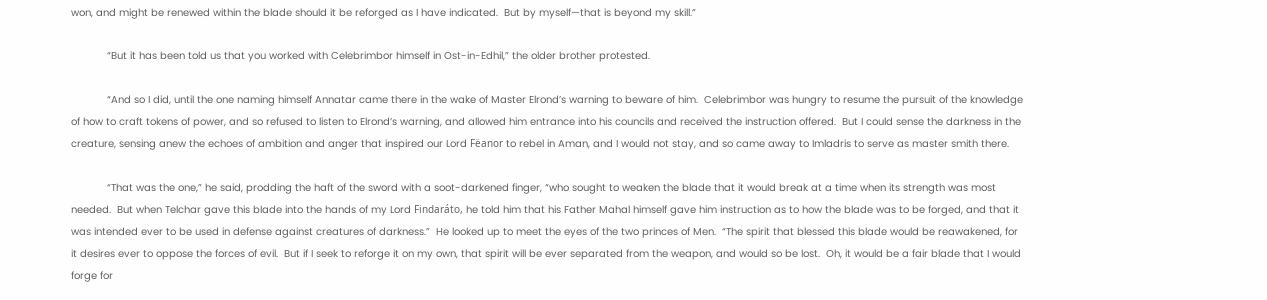won, and might be renewed within the blade should it be reforged as I have indicated.  But by myself—that is beyond my skill.”

            “But it has been told us that you worked with Celebrimbor himself in Ost-in-Edhil,” the older brother protested.

            “And so I did, until the one naming himself Annatar came there in the wake of Master Elrond’s warning to beware of him.  Celebrimbor was hungry to resume the pursuit of the knowledge of how to craft tokens of power, and so refused to listen to Elrond’s warning, and allowed him entrance into his councils and received the instruction offered.  But I could sense the darkness in the creature, sensing anew the echoes of ambition and anger that inspired our Lord Fëanor to rebel in Aman, and I would not stay, and so came away to Imladris to serve as master smith there.

            “That was the one,” he said, prodding the haft of the sword with a soot-darkened finger, “who sought to weaken the blade that it would break at a time when its strength was most needed.  But when Telchar gave this blade into the hands of my Lord Findaráto, he told him that his Father Mahal himself gave him instruction as to how the blade was to be forged, and that it was intended ever to be used in defense against creatures of darkness.”  He looked up to meet the eyes of the two princes of Men.  “The spirit that blessed this blade would be reawakened, for it desires ever to oppose the forces of evil.  But if I seek to reforge it on my own, that spirit will be ever separated from the weapon, and would so be lost.  Oh, it would be a fair blade that I would forge for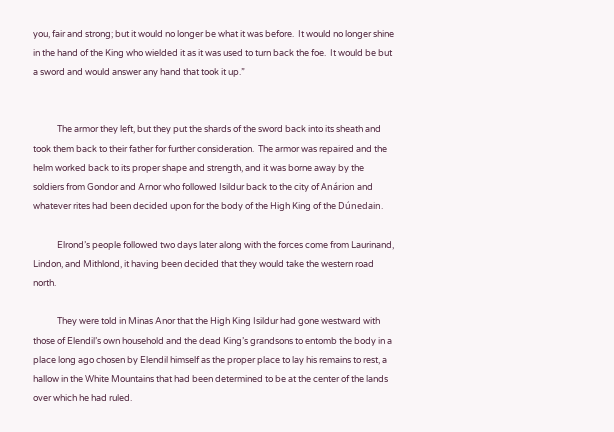you, fair and strong; but it would no longer be what it was before.  It would no longer shine in the hand of the King who wielded it as it was used to turn back the foe.  It would be but a sword and would answer any hand that took it up.”


            The armor they left, but they put the shards of the sword back into its sheath and took them back to their father for further consideration.  The armor was repaired and the helm worked back to its proper shape and strength, and it was borne away by the soldiers from Gondor and Arnor who followed Isildur back to the city of Anárion and whatever rites had been decided upon for the body of the High King of the Dúnedain.

            Elrond’s people followed two days later along with the forces come from Laurinand, Lindon, and Mithlond, it having been decided that they would take the western road north.

            They were told in Minas Anor that the High King Isildur had gone westward with those of Elendil’s own household and the dead King’s grandsons to entomb the body in a place long ago chosen by Elendil himself as the proper place to lay his remains to rest, a hallow in the White Mountains that had been determined to be at the center of the lands over which he had ruled.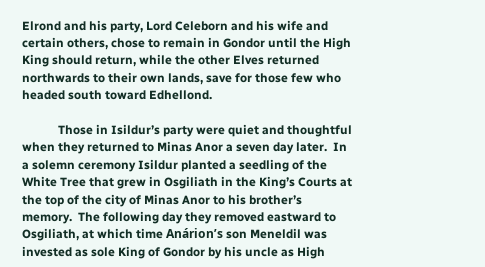Elrond and his party, Lord Celeborn and his wife and certain others, chose to remain in Gondor until the High King should return, while the other Elves returned northwards to their own lands, save for those few who headed south toward Edhellond.

            Those in Isildur’s party were quiet and thoughtful when they returned to Minas Anor a seven day later.  In a solemn ceremony Isildur planted a seedling of the White Tree that grew in Osgiliath in the King’s Courts at the top of the city of Minas Anor to his brother’s memory.  The following day they removed eastward to Osgiliath, at which time Anárion’s son Meneldil was invested as sole King of Gondor by his uncle as High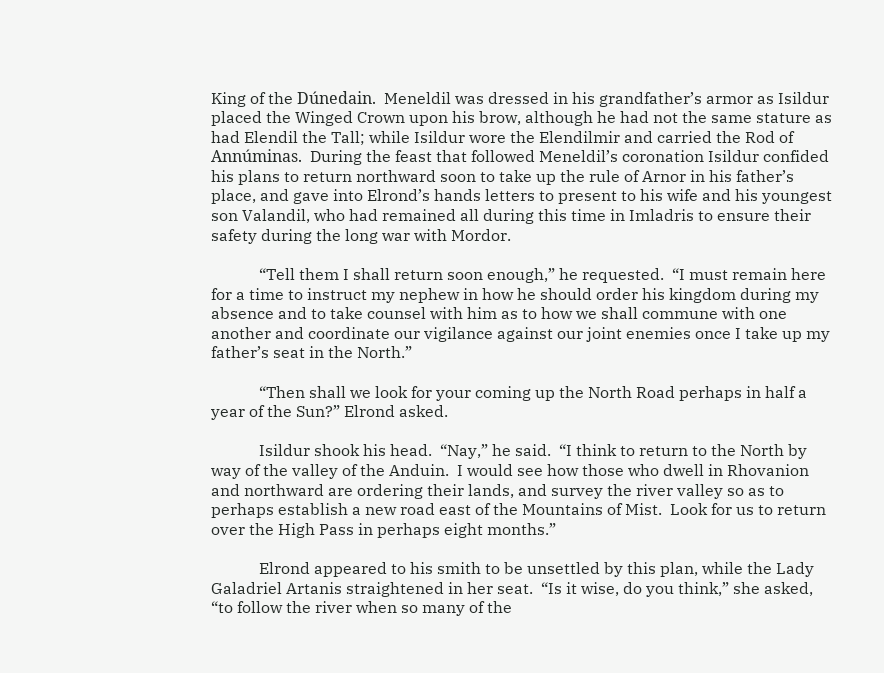King of the Dúnedain.  Meneldil was dressed in his grandfather’s armor as Isildur placed the Winged Crown upon his brow, although he had not the same stature as had Elendil the Tall; while Isildur wore the Elendilmir and carried the Rod of Annúminas.  During the feast that followed Meneldil’s coronation Isildur confided his plans to return northward soon to take up the rule of Arnor in his father’s place, and gave into Elrond’s hands letters to present to his wife and his youngest son Valandil, who had remained all during this time in Imladris to ensure their safety during the long war with Mordor.

            “Tell them I shall return soon enough,” he requested.  “I must remain here for a time to instruct my nephew in how he should order his kingdom during my absence and to take counsel with him as to how we shall commune with one another and coordinate our vigilance against our joint enemies once I take up my father’s seat in the North.”

            “Then shall we look for your coming up the North Road perhaps in half a year of the Sun?” Elrond asked.

            Isildur shook his head.  “Nay,” he said.  “I think to return to the North by way of the valley of the Anduin.  I would see how those who dwell in Rhovanion and northward are ordering their lands, and survey the river valley so as to perhaps establish a new road east of the Mountains of Mist.  Look for us to return over the High Pass in perhaps eight months.”

            Elrond appeared to his smith to be unsettled by this plan, while the Lady Galadriel Artanis straightened in her seat.  “Is it wise, do you think,” she asked, “to follow the river when so many of the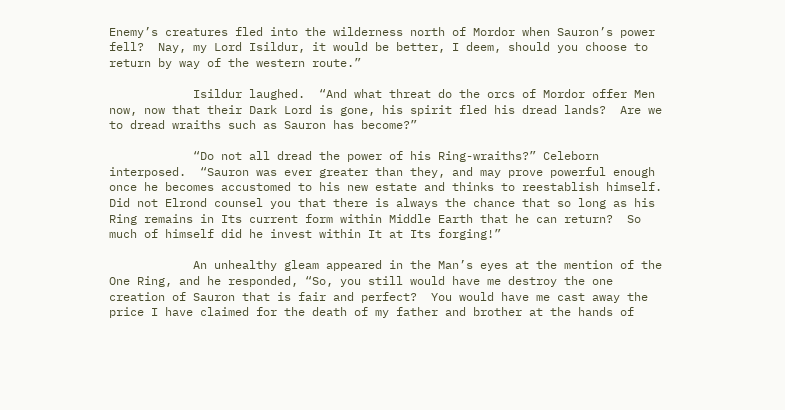Enemy’s creatures fled into the wilderness north of Mordor when Sauron’s power fell?  Nay, my Lord Isildur, it would be better, I deem, should you choose to return by way of the western route.”

            Isildur laughed.  “And what threat do the orcs of Mordor offer Men now, now that their Dark Lord is gone, his spirit fled his dread lands?  Are we to dread wraiths such as Sauron has become?”

            “Do not all dread the power of his Ring-wraiths?” Celeborn interposed.  “Sauron was ever greater than they, and may prove powerful enough once he becomes accustomed to his new estate and thinks to reestablish himself.  Did not Elrond counsel you that there is always the chance that so long as his Ring remains in Its current form within Middle Earth that he can return?  So much of himself did he invest within It at Its forging!”

            An unhealthy gleam appeared in the Man’s eyes at the mention of the One Ring, and he responded, “So, you still would have me destroy the one creation of Sauron that is fair and perfect?  You would have me cast away the price I have claimed for the death of my father and brother at the hands of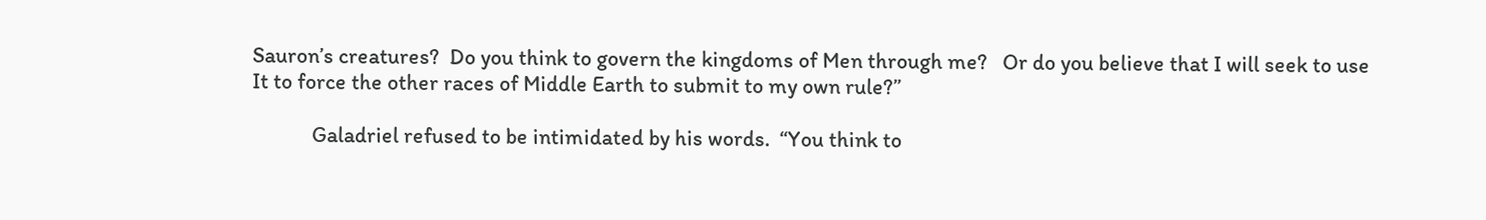Sauron’s creatures?  Do you think to govern the kingdoms of Men through me?   Or do you believe that I will seek to use It to force the other races of Middle Earth to submit to my own rule?”

            Galadriel refused to be intimidated by his words.  “You think to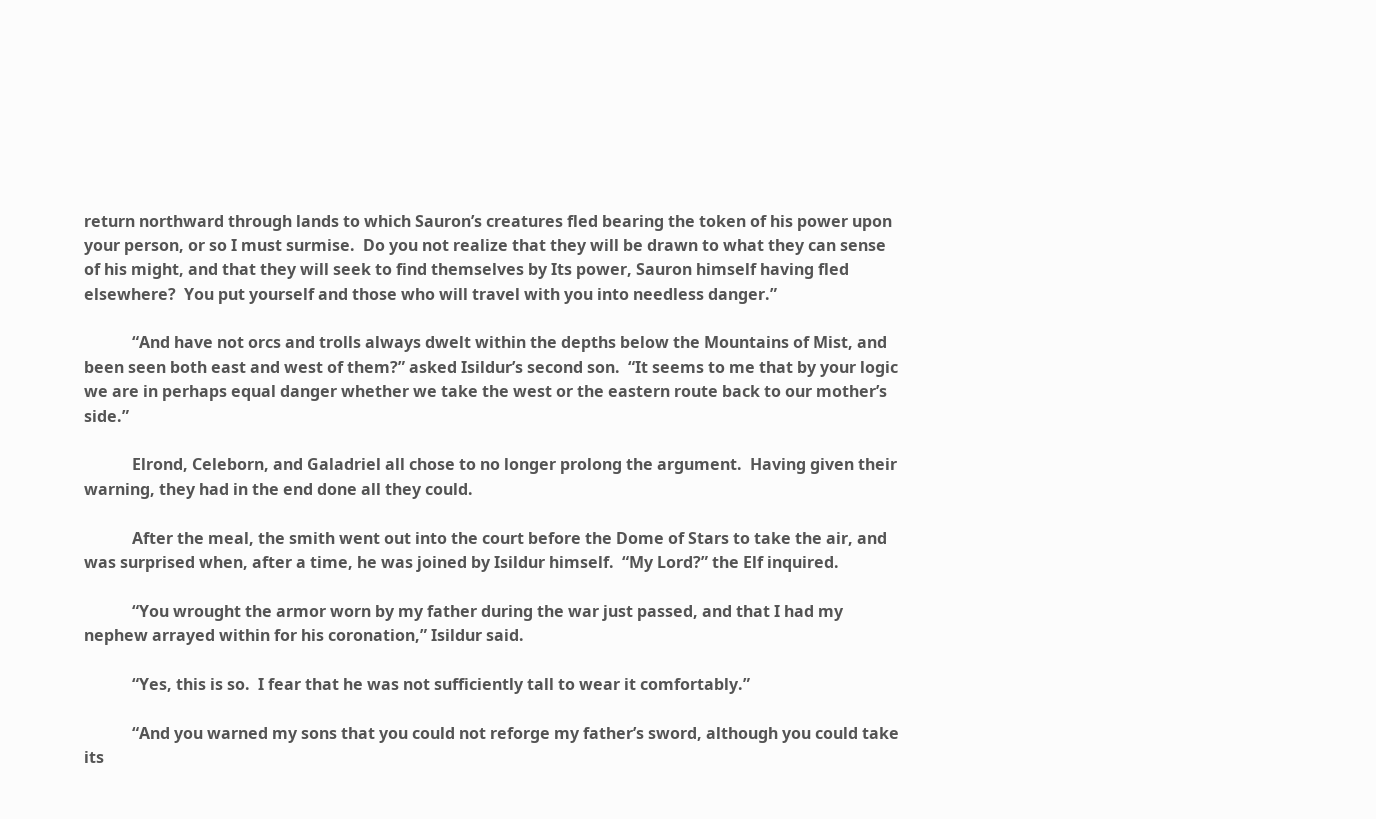return northward through lands to which Sauron’s creatures fled bearing the token of his power upon your person, or so I must surmise.  Do you not realize that they will be drawn to what they can sense of his might, and that they will seek to find themselves by Its power, Sauron himself having fled elsewhere?  You put yourself and those who will travel with you into needless danger.”

            “And have not orcs and trolls always dwelt within the depths below the Mountains of Mist, and been seen both east and west of them?” asked Isildur’s second son.  “It seems to me that by your logic we are in perhaps equal danger whether we take the west or the eastern route back to our mother’s side.”

            Elrond, Celeborn, and Galadriel all chose to no longer prolong the argument.  Having given their warning, they had in the end done all they could.

            After the meal, the smith went out into the court before the Dome of Stars to take the air, and was surprised when, after a time, he was joined by Isildur himself.  “My Lord?” the Elf inquired.

            “You wrought the armor worn by my father during the war just passed, and that I had my nephew arrayed within for his coronation,” Isildur said.

            “Yes, this is so.  I fear that he was not sufficiently tall to wear it comfortably.”

            “And you warned my sons that you could not reforge my father’s sword, although you could take its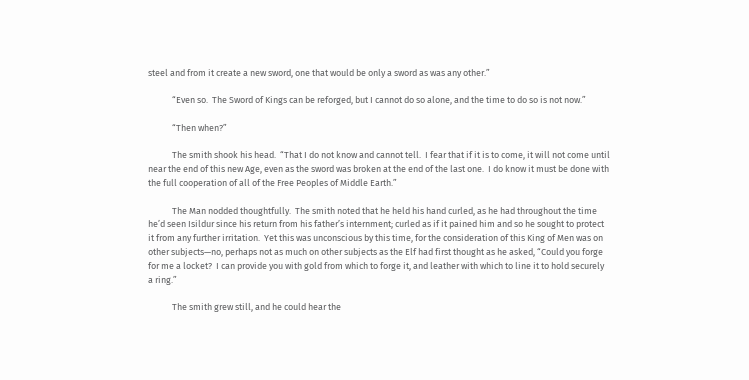steel and from it create a new sword, one that would be only a sword as was any other.”

            “Even so.  The Sword of Kings can be reforged, but I cannot do so alone, and the time to do so is not now.”

            “Then when?”

            The smith shook his head.  “That I do not know and cannot tell.  I fear that if it is to come, it will not come until near the end of this new Age, even as the sword was broken at the end of the last one.  I do know it must be done with the full cooperation of all of the Free Peoples of Middle Earth.”

            The Man nodded thoughtfully.  The smith noted that he held his hand curled, as he had throughout the time he’d seen Isildur since his return from his father’s internment; curled as if it pained him and so he sought to protect it from any further irritation.  Yet this was unconscious by this time, for the consideration of this King of Men was on other subjects—no, perhaps not as much on other subjects as the Elf had first thought as he asked, “Could you forge for me a locket?  I can provide you with gold from which to forge it, and leather with which to line it to hold securely a ring.”

            The smith grew still, and he could hear the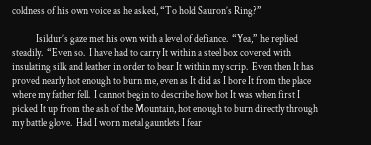coldness of his own voice as he asked, “To hold Sauron’s Ring?”

            Isildur’s gaze met his own with a level of defiance.  “Yea,” he replied steadily.  “Even so.  I have had to carry It within a steel box covered with insulating silk and leather in order to bear It within my scrip.  Even then It has proved nearly hot enough to burn me, even as It did as I bore It from the place where my father fell.  I cannot begin to describe how hot It was when first I picked It up from the ash of the Mountain, hot enough to burn directly through my battle glove.  Had I worn metal gauntlets I fear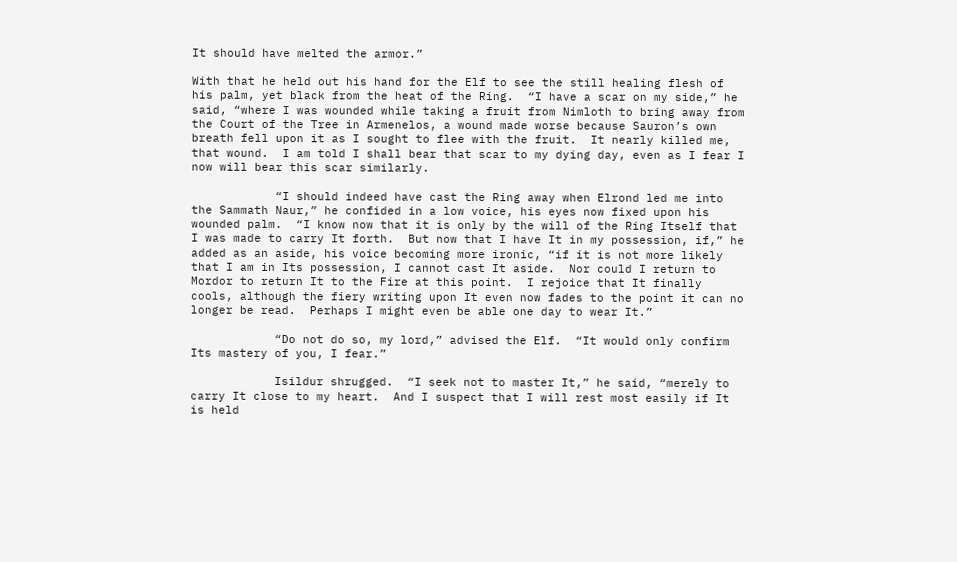It should have melted the armor.”

With that he held out his hand for the Elf to see the still healing flesh of his palm, yet black from the heat of the Ring.  “I have a scar on my side,” he said, “where I was wounded while taking a fruit from Nimloth to bring away from the Court of the Tree in Armenelos, a wound made worse because Sauron’s own breath fell upon it as I sought to flee with the fruit.  It nearly killed me, that wound.  I am told I shall bear that scar to my dying day, even as I fear I now will bear this scar similarly.

            “I should indeed have cast the Ring away when Elrond led me into the Sammath Naur,” he confided in a low voice, his eyes now fixed upon his wounded palm.  “I know now that it is only by the will of the Ring Itself that I was made to carry It forth.  But now that I have It in my possession, if,” he added as an aside, his voice becoming more ironic, “if it is not more likely that I am in Its possession, I cannot cast It aside.  Nor could I return to Mordor to return It to the Fire at this point.  I rejoice that It finally cools, although the fiery writing upon It even now fades to the point it can no longer be read.  Perhaps I might even be able one day to wear It.”

            “Do not do so, my lord,” advised the Elf.  “It would only confirm Its mastery of you, I fear.”

            Isildur shrugged.  “I seek not to master It,” he said, “merely to carry It close to my heart.  And I suspect that I will rest most easily if It is held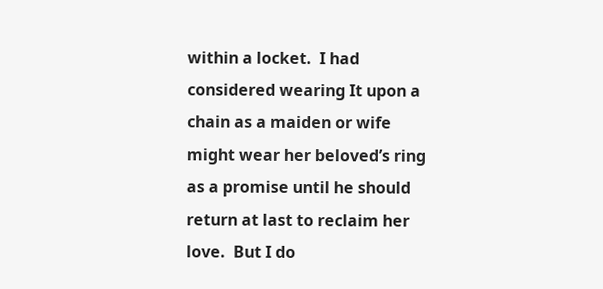within a locket.  I had considered wearing It upon a chain as a maiden or wife might wear her beloved’s ring as a promise until he should return at last to reclaim her love.  But I do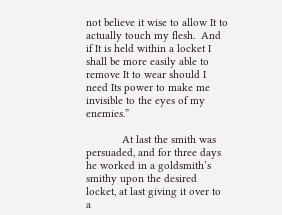not believe it wise to allow It to actually touch my flesh.  And if It is held within a locket I shall be more easily able to remove It to wear should I need Its power to make me invisible to the eyes of my enemies.”

            At last the smith was persuaded, and for three days he worked in a goldsmith’s smithy upon the desired locket, at last giving it over to a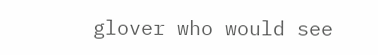glover who would see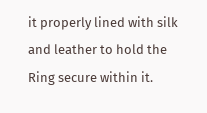it properly lined with silk and leather to hold the Ring secure within it.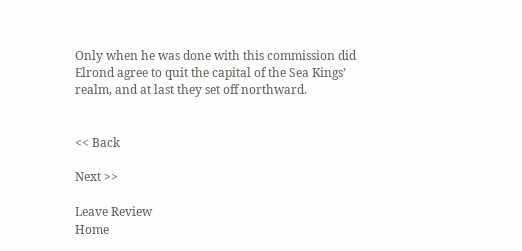Only when he was done with this commission did Elrond agree to quit the capital of the Sea Kings’ realm, and at last they set off northward.


<< Back

Next >>

Leave Review
Home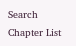Search     Chapter List